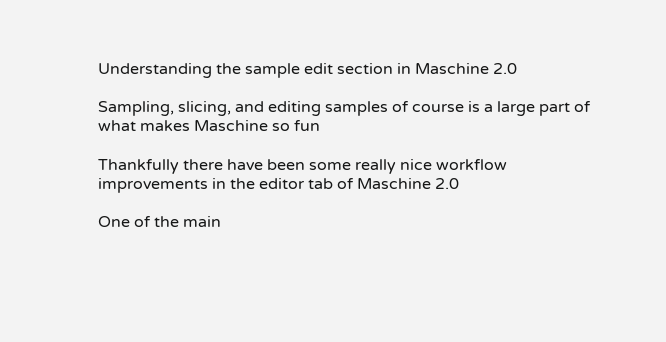Understanding the sample edit section in Maschine 2.0

Sampling, slicing, and editing samples of course is a large part of what makes Maschine so fun

Thankfully there have been some really nice workflow improvements in the editor tab of Maschine 2.0

One of the main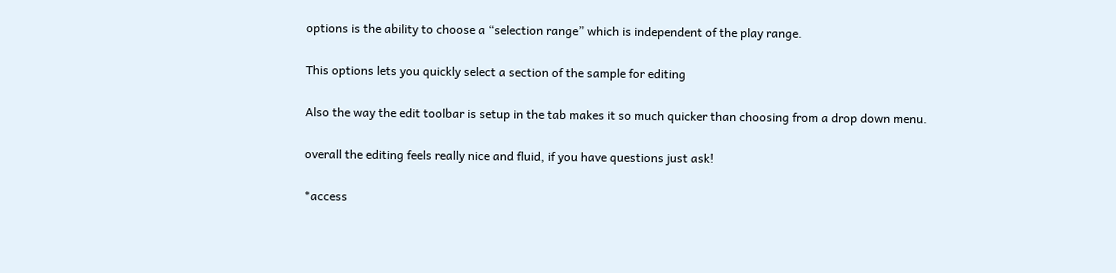options is the ability to choose a “selection range” which is independent of the play range.

This options lets you quickly select a section of the sample for editing

Also the way the edit toolbar is setup in the tab makes it so much quicker than choosing from a drop down menu.

overall the editing feels really nice and fluid, if you have questions just ask!

*access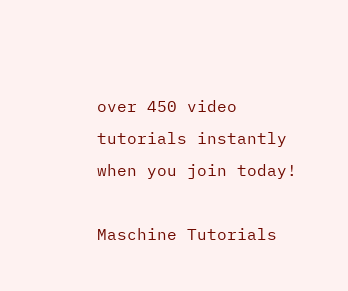over 450 video tutorials instantly when you join today!

Maschine Tutorials